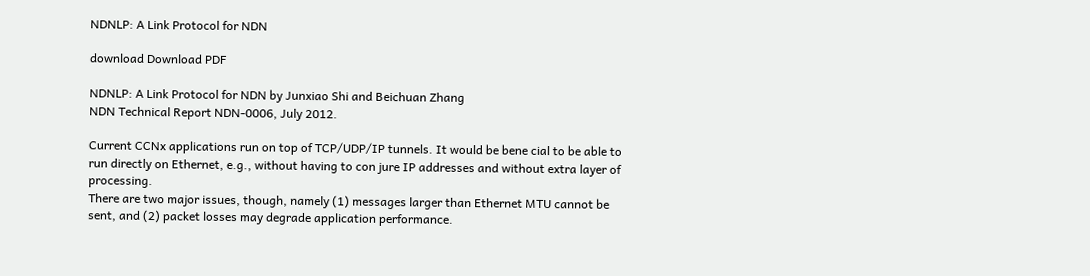NDNLP: A Link Protocol for NDN

download Download PDF

NDNLP: A Link Protocol for NDN by Junxiao Shi and Beichuan Zhang
NDN Technical Report NDN-0006, July 2012.

Current CCNx applications run on top of TCP/UDP/IP tunnels. It would be bene cial to be able to run directly on Ethernet, e.g., without having to con jure IP addresses and without extra layer of processing.
There are two major issues, though, namely (1) messages larger than Ethernet MTU cannot be sent, and (2) packet losses may degrade application performance.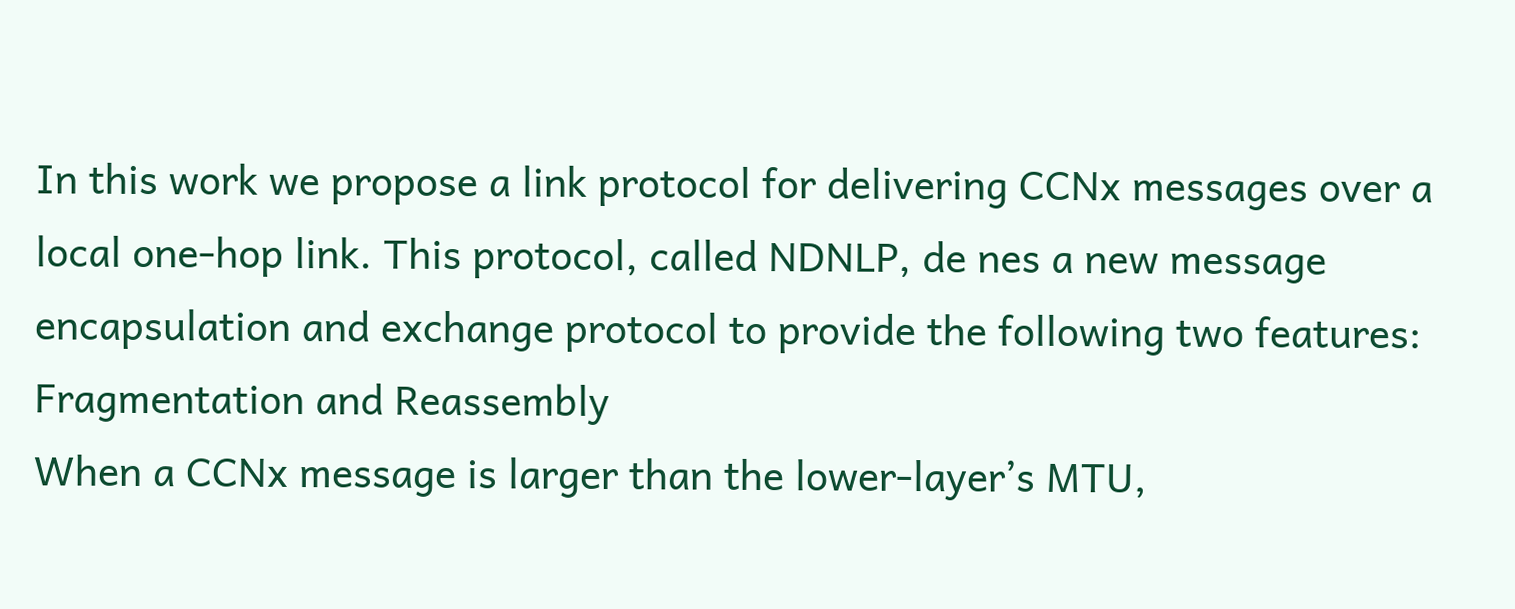In this work we propose a link protocol for delivering CCNx messages over a local one-hop link. This protocol, called NDNLP, de nes a new message encapsulation and exchange protocol to provide the following two features:
Fragmentation and Reassembly
When a CCNx message is larger than the lower-layer’s MTU,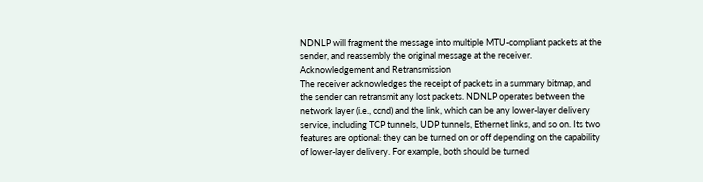NDNLP will fragment the message into multiple MTU-compliant packets at the sender, and reassembly the original message at the receiver.
Acknowledgement and Retransmission
The receiver acknowledges the receipt of packets in a summary bitmap, and the sender can retransmit any lost packets. NDNLP operates between the network layer (i.e., ccnd) and the link, which can be any lower-layer delivery service, including TCP tunnels, UDP tunnels, Ethernet links, and so on. Its two features are optional: they can be turned on or off depending on the capability of lower-layer delivery. For example, both should be turned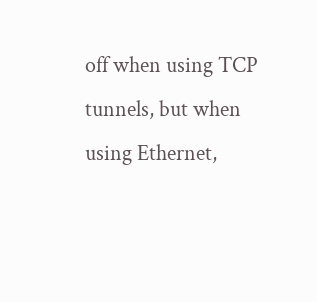off when using TCP tunnels, but when using Ethernet,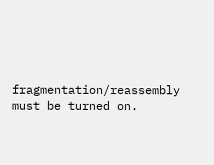fragmentation/reassembly must be turned on.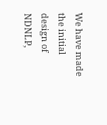We have made the initial design of NDNLP,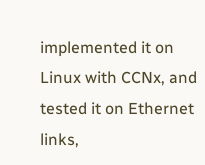implemented it on Linux with CCNx, and tested it on Ethernet links,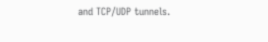and TCP/UDP tunnels.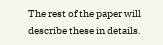The rest of the paper will describe these in details.